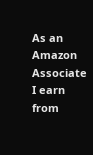As an Amazon Associate I earn from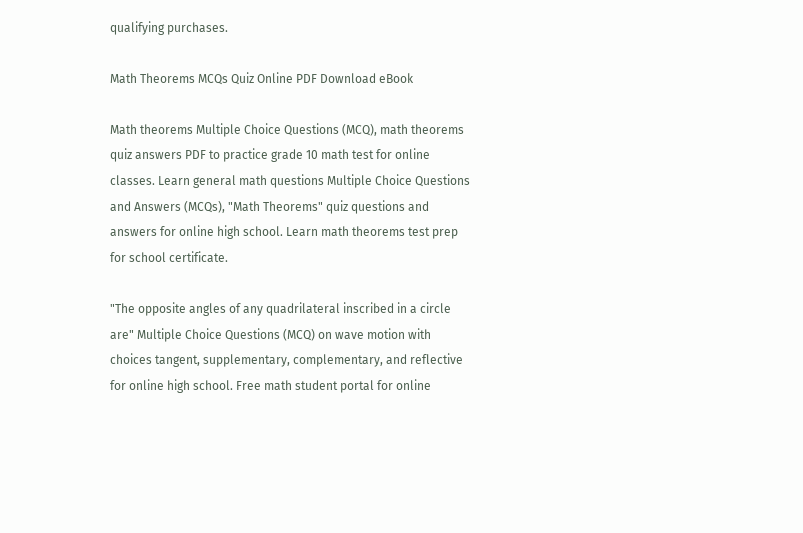qualifying purchases.

Math Theorems MCQs Quiz Online PDF Download eBook

Math theorems Multiple Choice Questions (MCQ), math theorems quiz answers PDF to practice grade 10 math test for online classes. Learn general math questions Multiple Choice Questions and Answers (MCQs), "Math Theorems" quiz questions and answers for online high school. Learn math theorems test prep for school certificate.

"The opposite angles of any quadrilateral inscribed in a circle are" Multiple Choice Questions (MCQ) on wave motion with choices tangent, supplementary, complementary, and reflective for online high school. Free math student portal for online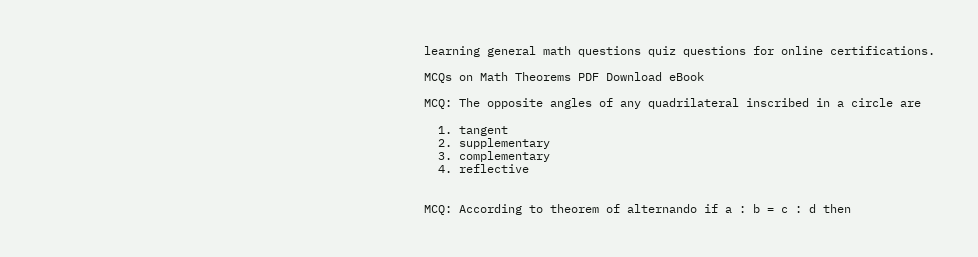learning general math questions quiz questions for online certifications.

MCQs on Math Theorems PDF Download eBook

MCQ: The opposite angles of any quadrilateral inscribed in a circle are

  1. tangent
  2. supplementary
  3. complementary
  4. reflective


MCQ: According to theorem of alternando if a : b = c : d then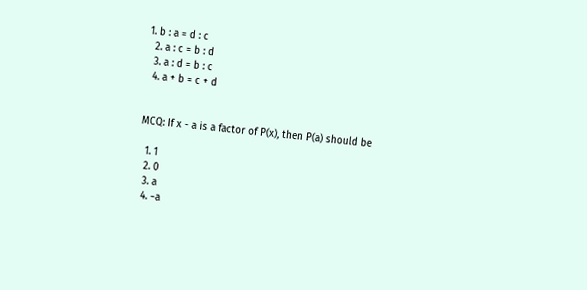1. b : a = d : c
  2. a : c = b : d
  3. a : d = b : c
  4. a + b = c + d


MCQ: If x - a is a factor of P(x), then P(a) should be

  1. 1
  2. 0
  3. a
  4. −a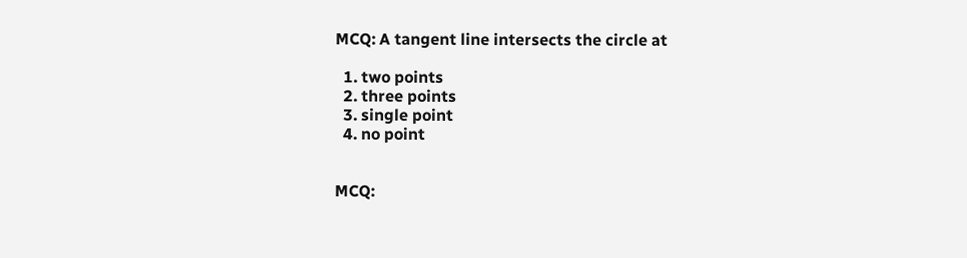MCQ: A tangent line intersects the circle at

  1. two points
  2. three points
  3. single point
  4. no point


MCQ: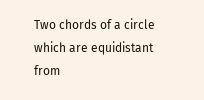Two chords of a circle which are equidistant from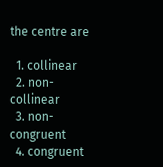the centre are

  1. collinear
  2. non-collinear
  3. non-congruent
  4. congruent